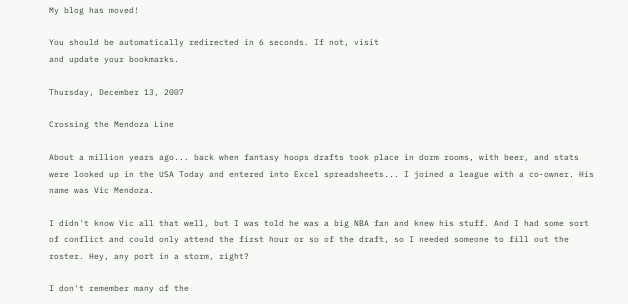My blog has moved!

You should be automatically redirected in 6 seconds. If not, visit
and update your bookmarks.

Thursday, December 13, 2007

Crossing the Mendoza Line

About a million years ago... back when fantasy hoops drafts took place in dorm rooms, with beer, and stats were looked up in the USA Today and entered into Excel spreadsheets... I joined a league with a co-owner. His name was Vic Mendoza.

I didn't know Vic all that well, but I was told he was a big NBA fan and knew his stuff. And I had some sort of conflict and could only attend the first hour or so of the draft, so I needed someone to fill out the roster. Hey, any port in a storm, right?

I don't remember many of the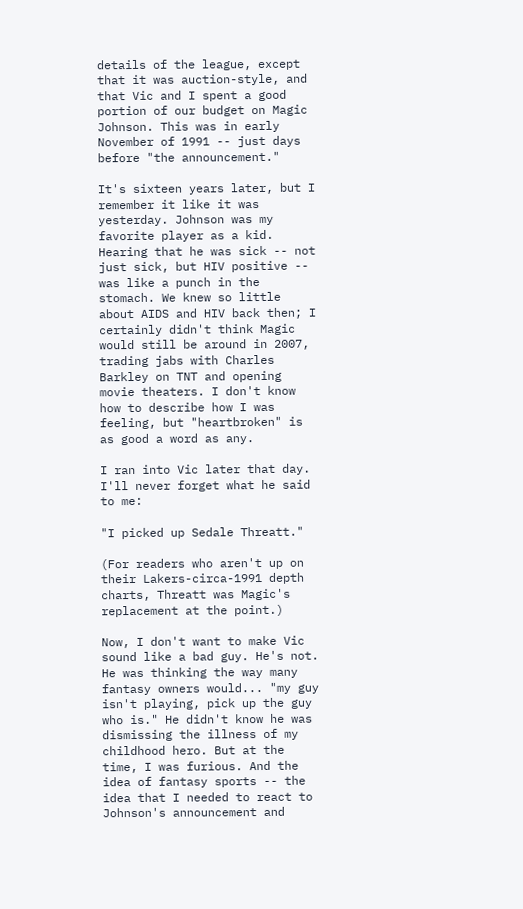details of the league, except that it was auction-style, and that Vic and I spent a good portion of our budget on Magic Johnson. This was in early November of 1991 -- just days before "the announcement."

It's sixteen years later, but I remember it like it was yesterday. Johnson was my favorite player as a kid. Hearing that he was sick -- not just sick, but HIV positive -- was like a punch in the stomach. We knew so little about AIDS and HIV back then; I certainly didn't think Magic would still be around in 2007, trading jabs with Charles Barkley on TNT and opening movie theaters. I don't know how to describe how I was feeling, but "heartbroken" is as good a word as any.

I ran into Vic later that day. I'll never forget what he said to me:

"I picked up Sedale Threatt."

(For readers who aren't up on their Lakers-circa-1991 depth charts, Threatt was Magic's replacement at the point.)

Now, I don't want to make Vic sound like a bad guy. He's not. He was thinking the way many fantasy owners would... "my guy isn't playing, pick up the guy who is." He didn't know he was dismissing the illness of my childhood hero. But at the time, I was furious. And the idea of fantasy sports -- the idea that I needed to react to Johnson's announcement and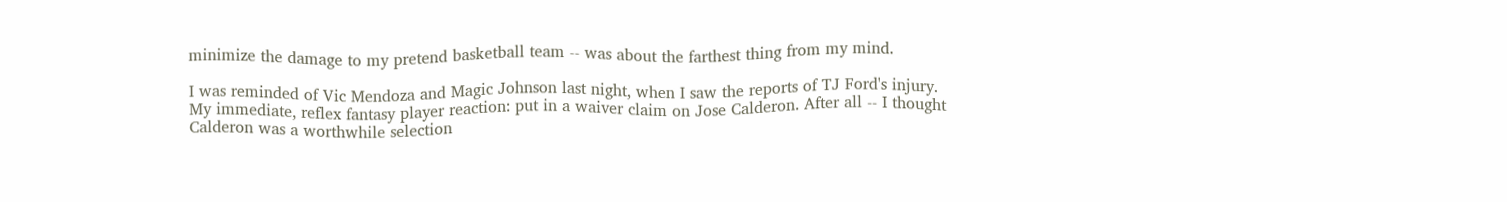minimize the damage to my pretend basketball team -- was about the farthest thing from my mind.

I was reminded of Vic Mendoza and Magic Johnson last night, when I saw the reports of TJ Ford's injury. My immediate, reflex fantasy player reaction: put in a waiver claim on Jose Calderon. After all -- I thought Calderon was a worthwhile selection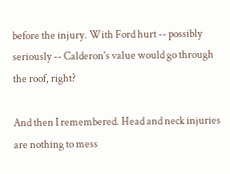before the injury. With Ford hurt -- possibly seriously -- Calderon's value would go through the roof, right?

And then I remembered. Head and neck injuries are nothing to mess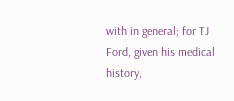with in general; for TJ Ford, given his medical history,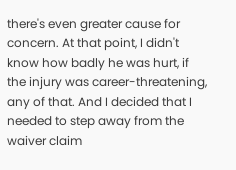there's even greater cause for concern. At that point, I didn't know how badly he was hurt, if the injury was career-threatening, any of that. And I decided that I needed to step away from the waiver claim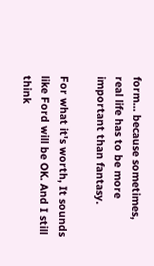form... because sometimes, real life has to be more important than fantasy.

For what it's worth, It sounds like Ford will be OK. And I still think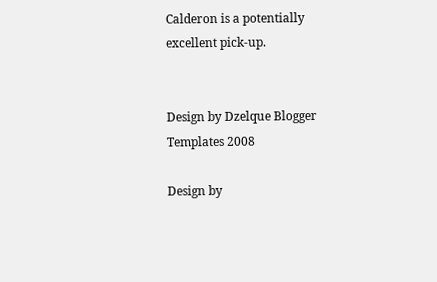Calderon is a potentially excellent pick-up.


Design by Dzelque Blogger Templates 2008

Design by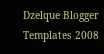Dzelque Blogger Templates 2008